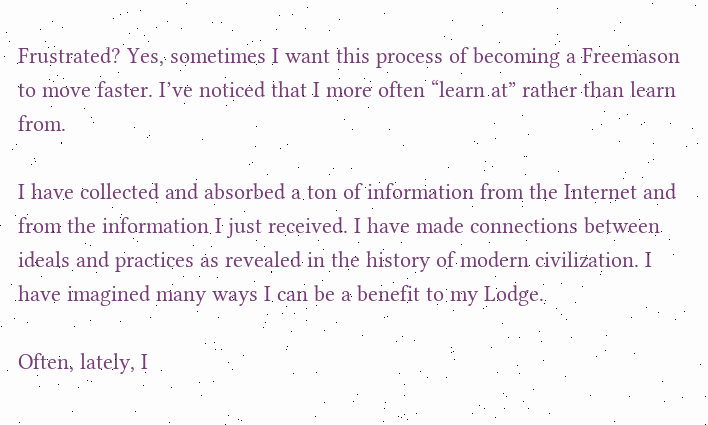Frustrated? Yes, sometimes I want this process of becoming a Freemason to move faster. I’ve noticed that I more often “learn at” rather than learn from.

I have collected and absorbed a ton of information from the Internet and from the information I just received. I have made connections between ideals and practices as revealed in the history of modern civilization. I have imagined many ways I can be a benefit to my Lodge.

Often, lately, I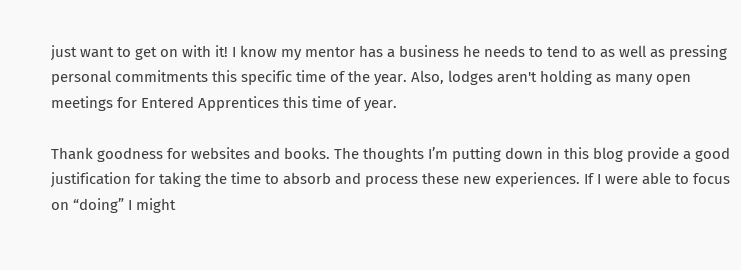just want to get on with it! I know my mentor has a business he needs to tend to as well as pressing personal commitments this specific time of the year. Also, lodges aren't holding as many open meetings for Entered Apprentices this time of year.

Thank goodness for websites and books. The thoughts I’m putting down in this blog provide a good justification for taking the time to absorb and process these new experiences. If I were able to focus on “doing” I might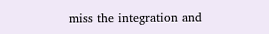miss the integration and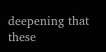deepening that these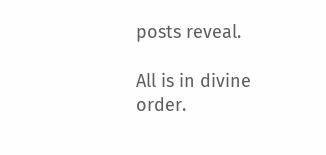posts reveal.

All is in divine order.